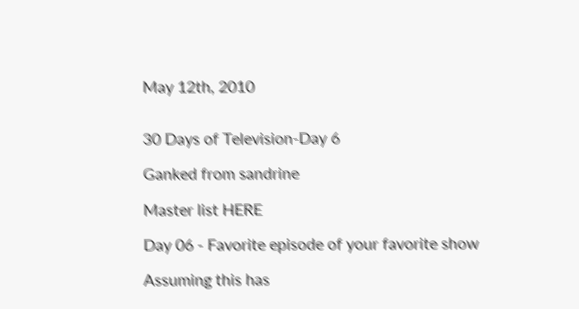May 12th, 2010


30 Days of Television-Day 6

Ganked from sandrine

Master list HERE

Day 06 - Favorite episode of your favorite show

Assuming this has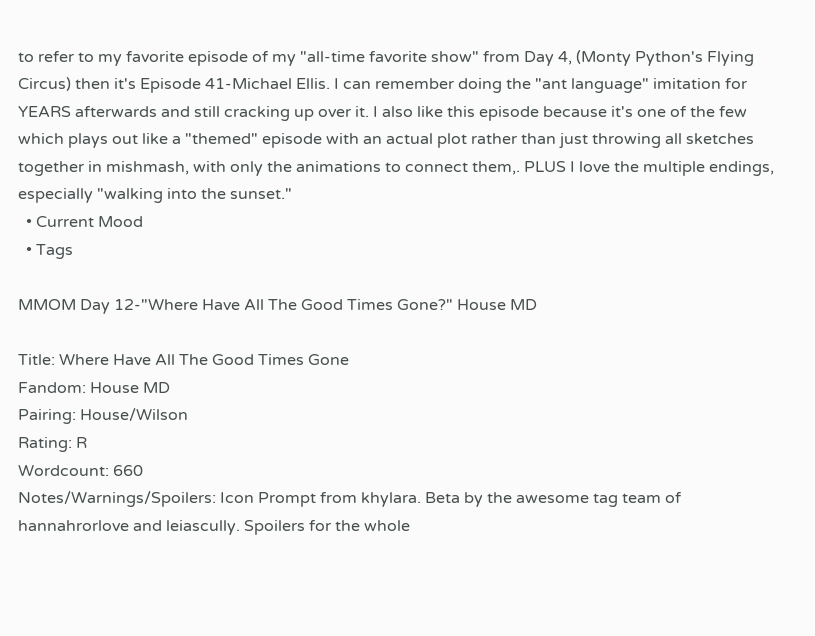to refer to my favorite episode of my "all-time favorite show" from Day 4, (Monty Python's Flying Circus) then it's Episode 41-Michael Ellis. I can remember doing the "ant language" imitation for YEARS afterwards and still cracking up over it. I also like this episode because it's one of the few which plays out like a "themed" episode with an actual plot rather than just throwing all sketches together in mishmash, with only the animations to connect them,. PLUS I love the multiple endings, especially "walking into the sunset."
  • Current Mood
  • Tags

MMOM Day 12-"Where Have All The Good Times Gone?" House MD

Title: Where Have All The Good Times Gone
Fandom: House MD
Pairing: House/Wilson
Rating: R
Wordcount: 660
Notes/Warnings/Spoilers: Icon Prompt from khylara. Beta by the awesome tag team of hannahrorlove and leiascully. Spoilers for the whole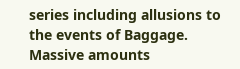series including allusions to the events of Baggage. Massive amounts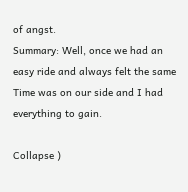of angst.
Summary: Well, once we had an easy ride and always felt the same
Time was on our side and I had everything to gain.

Collapse )